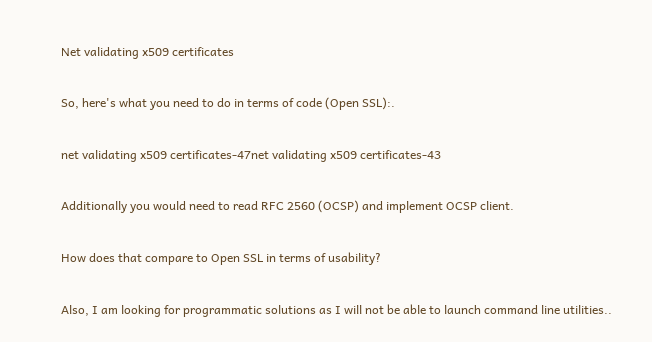Net validating x509 certificates

So, here's what you need to do in terms of code (Open SSL):.

net validating x509 certificates-47net validating x509 certificates-43

Additionally you would need to read RFC 2560 (OCSP) and implement OCSP client.

How does that compare to Open SSL in terms of usability?

Also, I am looking for programmatic solutions as I will not be able to launch command line utilities..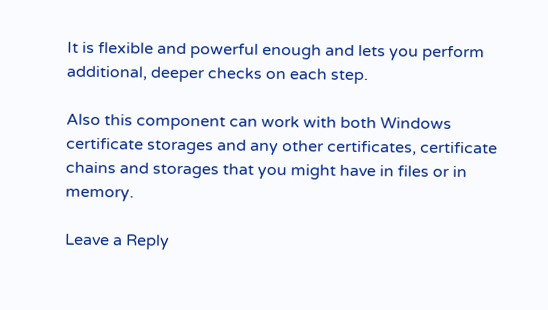It is flexible and powerful enough and lets you perform additional, deeper checks on each step.

Also this component can work with both Windows certificate storages and any other certificates, certificate chains and storages that you might have in files or in memory.

Leave a Reply